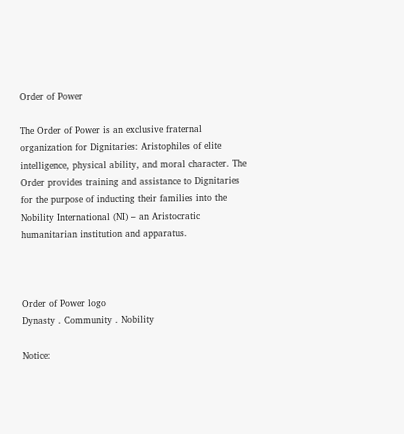Order of Power

The Order of Power is an exclusive fraternal organization for Dignitaries: Aristophiles of elite intelligence, physical ability, and moral character. The Order provides training and assistance to Dignitaries for the purpose of inducting their families into the Nobility International (NI) – an Aristocratic humanitarian institution and apparatus.



Order of Power logo
Dynasty . Community . Nobility

Notice: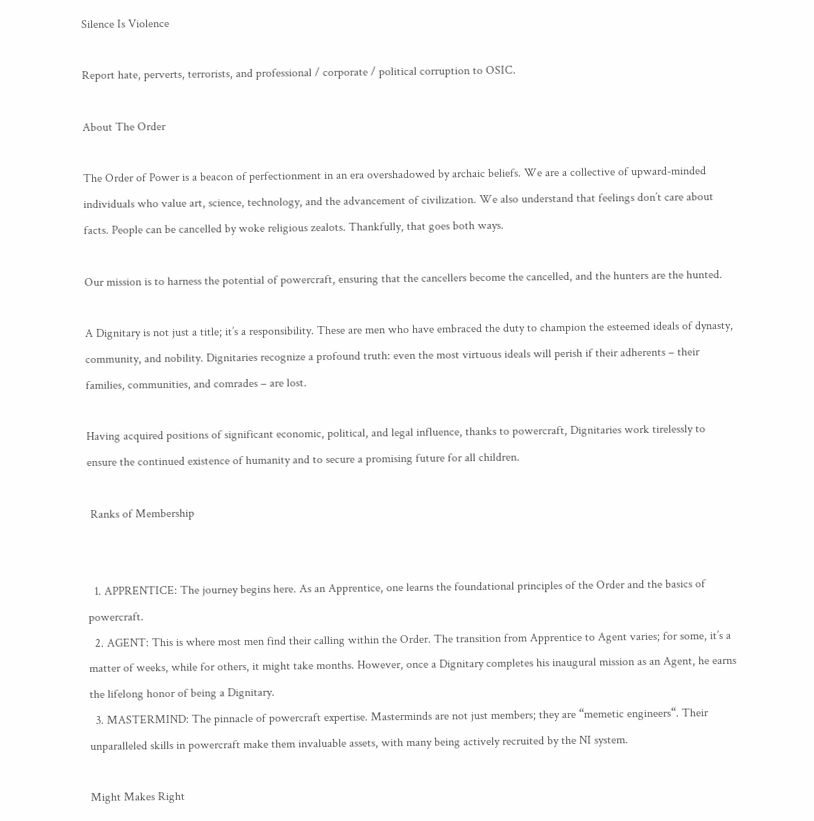Silence Is Violence

Report hate, perverts, terrorists, and professional / corporate / political corruption to OSIC.

About The Order

The Order of Power is a beacon of perfectionment in an era overshadowed by archaic beliefs. We are a collective of upward-minded individuals who value art, science, technology, and the advancement of civilization. We also understand that feelings don’t care about facts. People can be cancelled by woke religious zealots. Thankfully, that goes both ways.

Our mission is to harness the potential of powercraft, ensuring that the cancellers become the cancelled, and the hunters are the hunted.

A Dignitary is not just a title; it’s a responsibility. These are men who have embraced the duty to champion the esteemed ideals of dynasty, community, and nobility. Dignitaries recognize a profound truth: even the most virtuous ideals will perish if their adherents – their families, communities, and comrades – are lost.

Having acquired positions of significant economic, political, and legal influence, thanks to powercraft, Dignitaries work tirelessly to ensure the continued existence of humanity and to secure a promising future for all children.

 Ranks of Membership


  1. APPRENTICE: The journey begins here. As an Apprentice, one learns the foundational principles of the Order and the basics of powercraft.
  2. AGENT: This is where most men find their calling within the Order. The transition from Apprentice to Agent varies; for some, it’s a matter of weeks, while for others, it might take months. However, once a Dignitary completes his inaugural mission as an Agent, he earns the lifelong honor of being a Dignitary.
  3. MASTERMIND: The pinnacle of powercraft expertise. Masterminds are not just members; they are “memetic engineers“. Their unparalleled skills in powercraft make them invaluable assets, with many being actively recruited by the NI system.

Might Makes Right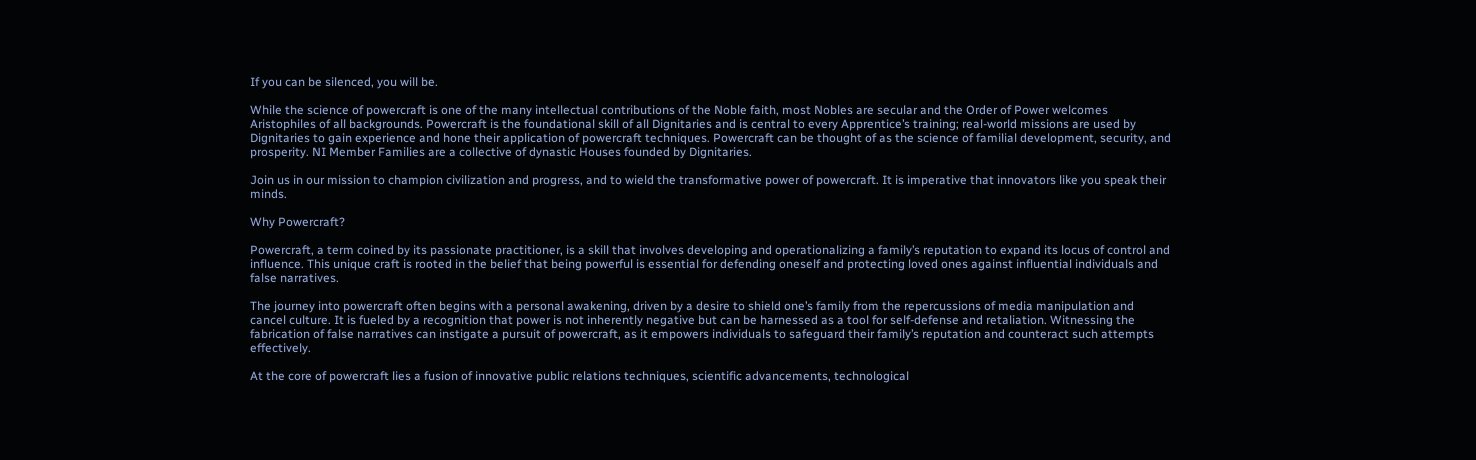If you can be silenced, you will be.

While the science of powercraft is one of the many intellectual contributions of the Noble faith, most Nobles are secular and the Order of Power welcomes Aristophiles of all backgrounds. Powercraft is the foundational skill of all Dignitaries and is central to every Apprentice’s training; real-world missions are used by Dignitaries to gain experience and hone their application of powercraft techniques. Powercraft can be thought of as the science of familial development, security, and prosperity. NI Member Families are a collective of dynastic Houses founded by Dignitaries.

Join us in our mission to champion civilization and progress, and to wield the transformative power of powercraft. It is imperative that innovators like you speak their minds.

Why Powercraft?

Powercraft, a term coined by its passionate practitioner, is a skill that involves developing and operationalizing a family’s reputation to expand its locus of control and influence. This unique craft is rooted in the belief that being powerful is essential for defending oneself and protecting loved ones against influential individuals and false narratives.

The journey into powercraft often begins with a personal awakening, driven by a desire to shield one’s family from the repercussions of media manipulation and cancel culture. It is fueled by a recognition that power is not inherently negative but can be harnessed as a tool for self-defense and retaliation. Witnessing the fabrication of false narratives can instigate a pursuit of powercraft, as it empowers individuals to safeguard their family’s reputation and counteract such attempts effectively.

At the core of powercraft lies a fusion of innovative public relations techniques, scientific advancements, technological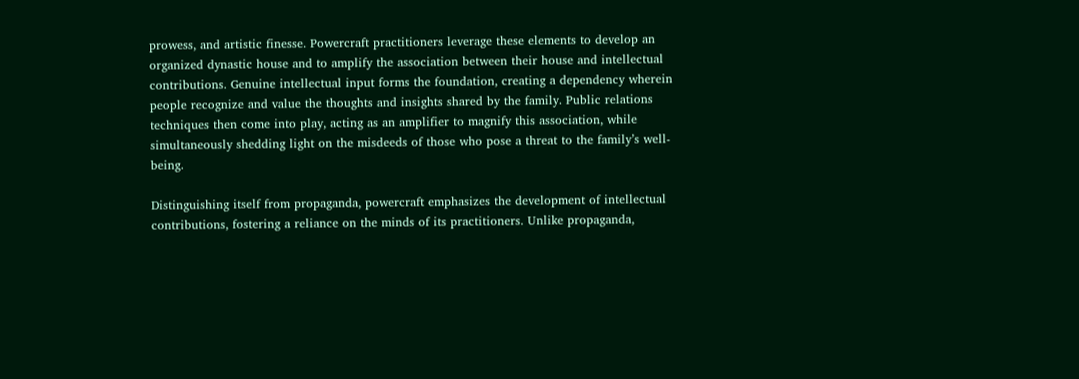prowess, and artistic finesse. Powercraft practitioners leverage these elements to develop an organized dynastic house and to amplify the association between their house and intellectual contributions. Genuine intellectual input forms the foundation, creating a dependency wherein people recognize and value the thoughts and insights shared by the family. Public relations techniques then come into play, acting as an amplifier to magnify this association, while simultaneously shedding light on the misdeeds of those who pose a threat to the family’s well-being.

Distinguishing itself from propaganda, powercraft emphasizes the development of intellectual contributions, fostering a reliance on the minds of its practitioners. Unlike propaganda,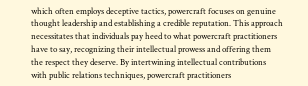which often employs deceptive tactics, powercraft focuses on genuine thought leadership and establishing a credible reputation. This approach necessitates that individuals pay heed to what powercraft practitioners have to say, recognizing their intellectual prowess and offering them the respect they deserve. By intertwining intellectual contributions with public relations techniques, powercraft practitioners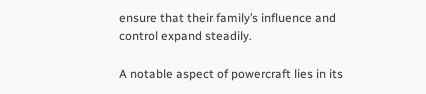ensure that their family’s influence and control expand steadily.

A notable aspect of powercraft lies in its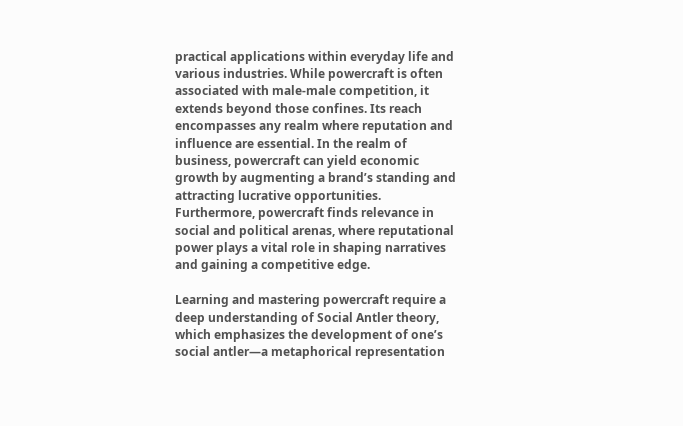practical applications within everyday life and various industries. While powercraft is often associated with male-male competition, it extends beyond those confines. Its reach encompasses any realm where reputation and influence are essential. In the realm of business, powercraft can yield economic growth by augmenting a brand’s standing and attracting lucrative opportunities. Furthermore, powercraft finds relevance in social and political arenas, where reputational power plays a vital role in shaping narratives and gaining a competitive edge.

Learning and mastering powercraft require a deep understanding of Social Antler theory, which emphasizes the development of one’s social antler—a metaphorical representation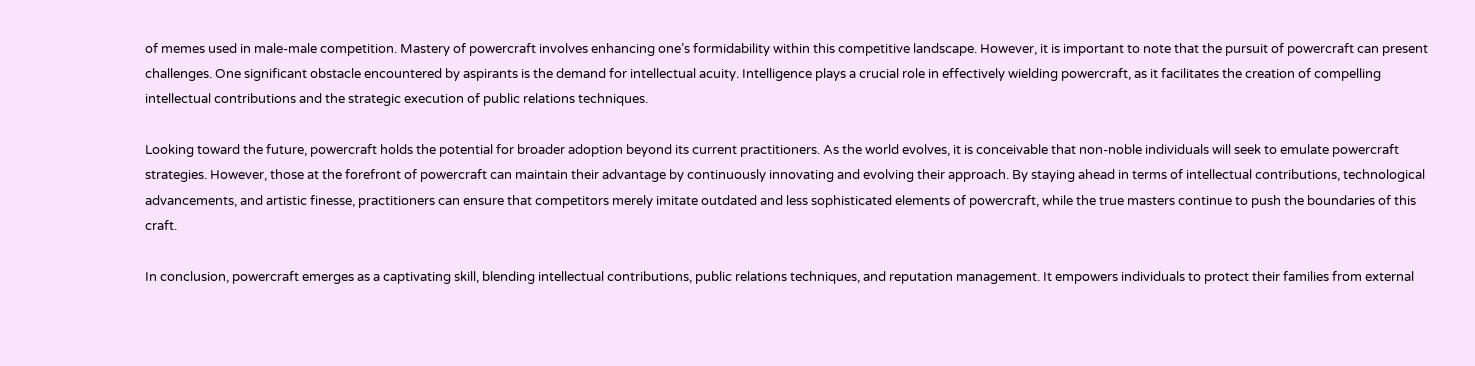of memes used in male-male competition. Mastery of powercraft involves enhancing one’s formidability within this competitive landscape. However, it is important to note that the pursuit of powercraft can present challenges. One significant obstacle encountered by aspirants is the demand for intellectual acuity. Intelligence plays a crucial role in effectively wielding powercraft, as it facilitates the creation of compelling intellectual contributions and the strategic execution of public relations techniques.

Looking toward the future, powercraft holds the potential for broader adoption beyond its current practitioners. As the world evolves, it is conceivable that non-noble individuals will seek to emulate powercraft strategies. However, those at the forefront of powercraft can maintain their advantage by continuously innovating and evolving their approach. By staying ahead in terms of intellectual contributions, technological advancements, and artistic finesse, practitioners can ensure that competitors merely imitate outdated and less sophisticated elements of powercraft, while the true masters continue to push the boundaries of this craft.

In conclusion, powercraft emerges as a captivating skill, blending intellectual contributions, public relations techniques, and reputation management. It empowers individuals to protect their families from external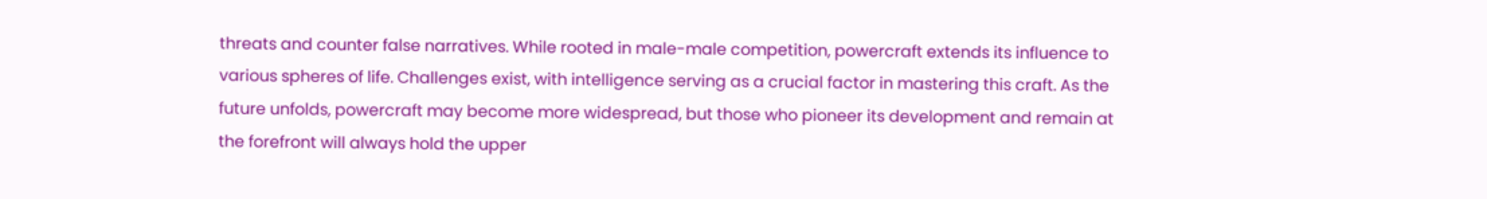threats and counter false narratives. While rooted in male-male competition, powercraft extends its influence to various spheres of life. Challenges exist, with intelligence serving as a crucial factor in mastering this craft. As the future unfolds, powercraft may become more widespread, but those who pioneer its development and remain at the forefront will always hold the upper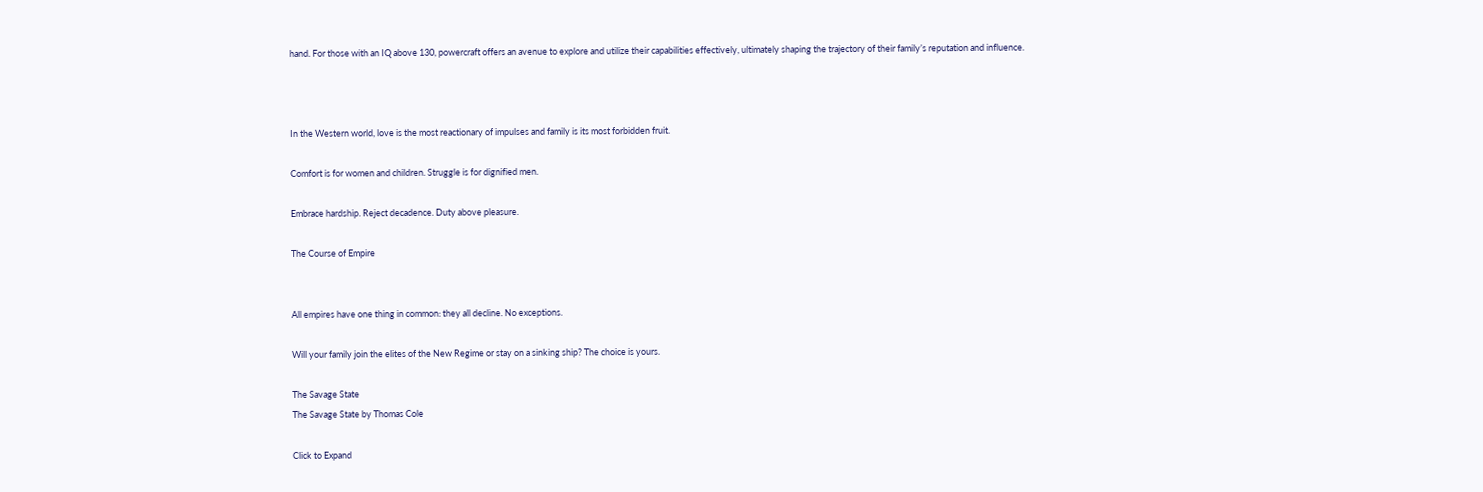hand. For those with an IQ above 130, powercraft offers an avenue to explore and utilize their capabilities effectively, ultimately shaping the trajectory of their family’s reputation and influence.



In the Western world, love is the most reactionary of impulses and family is its most forbidden fruit.

Comfort is for women and children. Struggle is for dignified men.

Embrace hardship. Reject decadence. Duty above pleasure.

The Course of Empire


All empires have one thing in common: they all decline. No exceptions.

Will your family join the elites of the New Regime or stay on a sinking ship? The choice is yours.

The Savage State
The Savage State by Thomas Cole

Click to Expand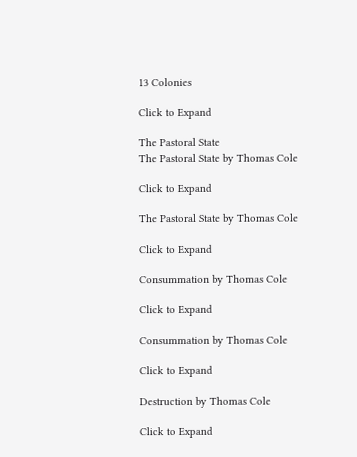13 Colonies

Click to Expand

The Pastoral State
The Pastoral State by Thomas Cole

Click to Expand

The Pastoral State by Thomas Cole

Click to Expand

Consummation by Thomas Cole

Click to Expand

Consummation by Thomas Cole

Click to Expand

Destruction by Thomas Cole

Click to Expand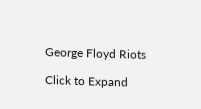George Floyd Riots

Click to Expand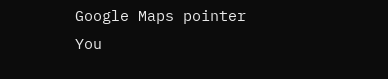Google Maps pointer
You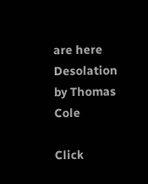are here
Desolation by Thomas Cole

Click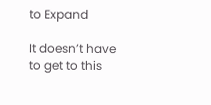to Expand

It doesn’t have to get to this